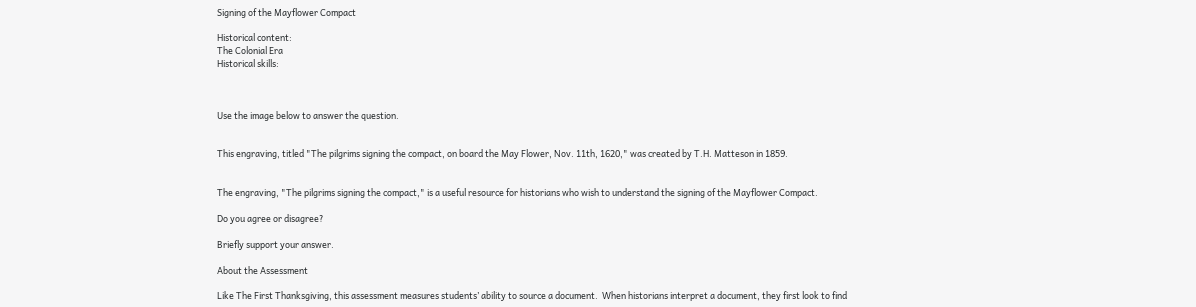Signing of the Mayflower Compact

Historical content:
The Colonial Era
Historical skills:



Use the image below to answer the question.


This engraving, titled "The pilgrims signing the compact, on board the May Flower, Nov. 11th, 1620," was created by T.H. Matteson in 1859.


The engraving, "The pilgrims signing the compact," is a useful resource for historians who wish to understand the signing of the Mayflower Compact.

Do you agree or disagree?

Briefly support your answer.

About the Assessment

Like The First Thanksgiving, this assessment measures students’ ability to source a document.  When historians interpret a document, they first look to find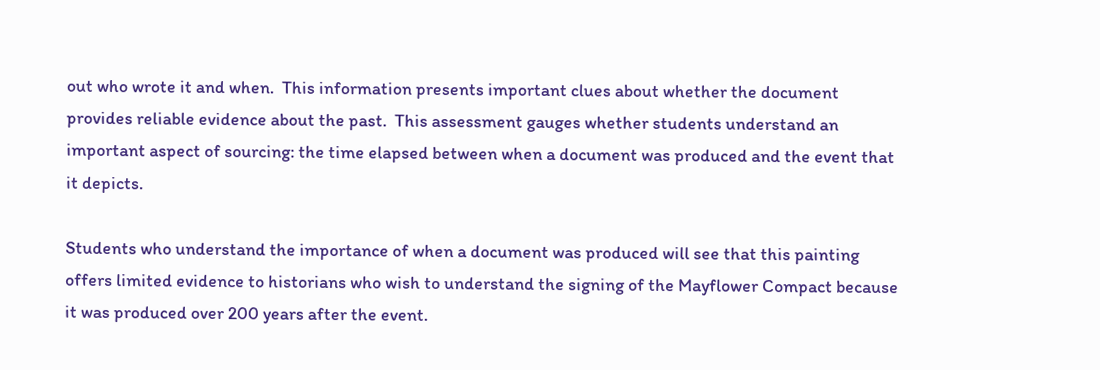out who wrote it and when.  This information presents important clues about whether the document provides reliable evidence about the past.  This assessment gauges whether students understand an important aspect of sourcing: the time elapsed between when a document was produced and the event that it depicts.

Students who understand the importance of when a document was produced will see that this painting offers limited evidence to historians who wish to understand the signing of the Mayflower Compact because it was produced over 200 years after the event.